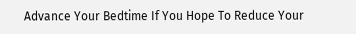Advance Your Bedtime If You Hope To Reduce Your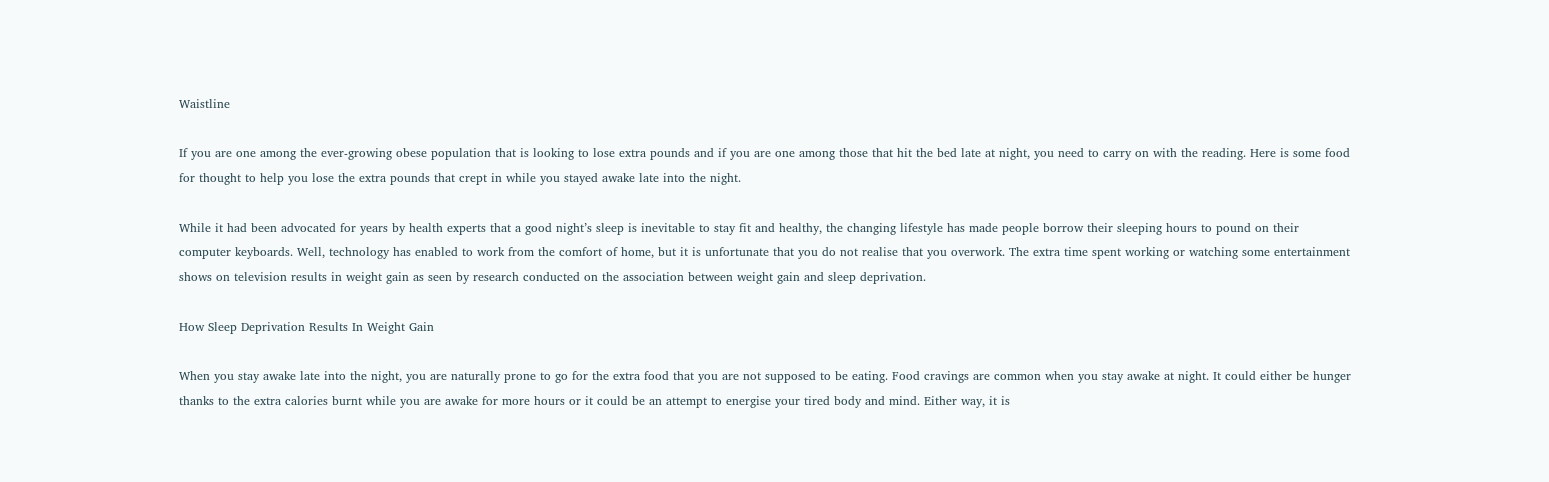Waistline

If you are one among the ever-growing obese population that is looking to lose extra pounds and if you are one among those that hit the bed late at night, you need to carry on with the reading. Here is some food for thought to help you lose the extra pounds that crept in while you stayed awake late into the night.

While it had been advocated for years by health experts that a good night’s sleep is inevitable to stay fit and healthy, the changing lifestyle has made people borrow their sleeping hours to pound on their computer keyboards. Well, technology has enabled to work from the comfort of home, but it is unfortunate that you do not realise that you overwork. The extra time spent working or watching some entertainment shows on television results in weight gain as seen by research conducted on the association between weight gain and sleep deprivation.

How Sleep Deprivation Results In Weight Gain

When you stay awake late into the night, you are naturally prone to go for the extra food that you are not supposed to be eating. Food cravings are common when you stay awake at night. It could either be hunger thanks to the extra calories burnt while you are awake for more hours or it could be an attempt to energise your tired body and mind. Either way, it is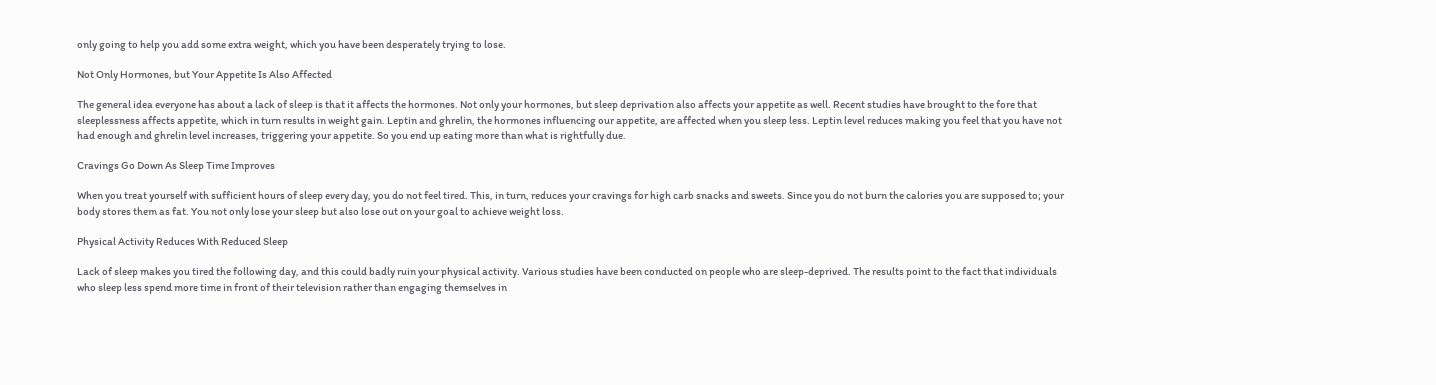only going to help you add some extra weight, which you have been desperately trying to lose.

Not Only Hormones, but Your Appetite Is Also Affected

The general idea everyone has about a lack of sleep is that it affects the hormones. Not only your hormones, but sleep deprivation also affects your appetite as well. Recent studies have brought to the fore that sleeplessness affects appetite, which in turn results in weight gain. Leptin and ghrelin, the hormones influencing our appetite, are affected when you sleep less. Leptin level reduces making you feel that you have not had enough and ghrelin level increases, triggering your appetite. So you end up eating more than what is rightfully due.

Cravings Go Down As Sleep Time Improves

When you treat yourself with sufficient hours of sleep every day, you do not feel tired. This, in turn, reduces your cravings for high carb snacks and sweets. Since you do not burn the calories you are supposed to; your body stores them as fat. You not only lose your sleep but also lose out on your goal to achieve weight loss.

Physical Activity Reduces With Reduced Sleep

Lack of sleep makes you tired the following day, and this could badly ruin your physical activity. Various studies have been conducted on people who are sleep-deprived. The results point to the fact that individuals who sleep less spend more time in front of their television rather than engaging themselves in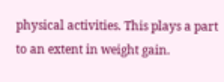physical activities. This plays a part to an extent in weight gain.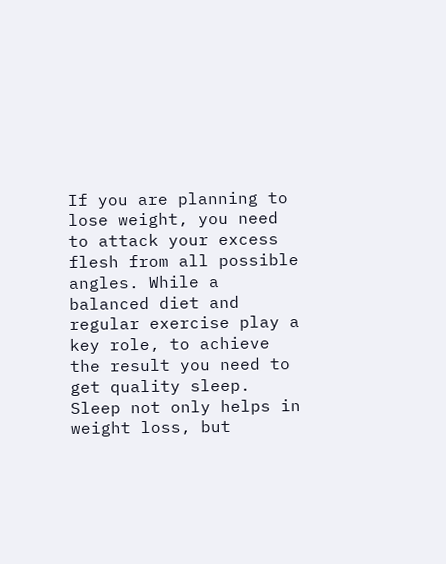If you are planning to lose weight, you need to attack your excess flesh from all possible angles. While a balanced diet and regular exercise play a key role, to achieve the result you need to get quality sleep. Sleep not only helps in weight loss, but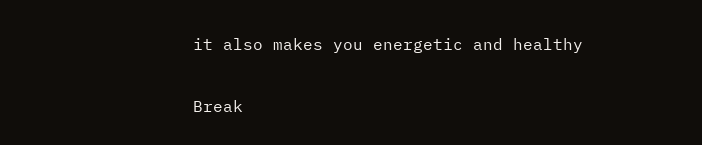it also makes you energetic and healthy


Break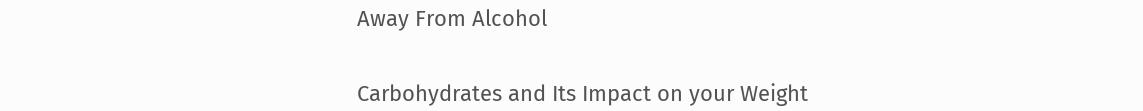Away From Alcohol


Carbohydrates and Its Impact on your Weight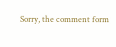Sorry, the comment form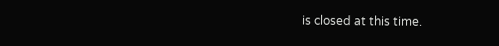is closed at this time.